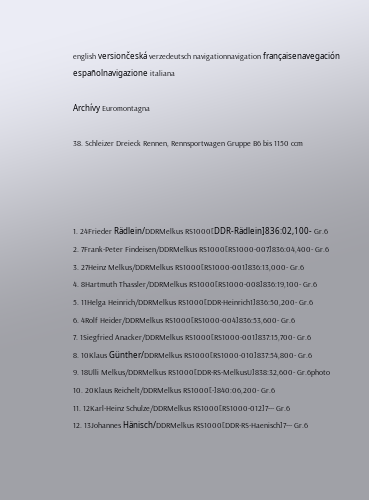english versiončeská verzedeutsch navigationnavigation françaisenavegación españolnavigazione italiana

Archívy Euromontagna

38. Schleizer Dreieck Rennen, Rennsportwagen Gruppe B6 bis 1150 ccm




1. 24Frieder Rädlein/DDRMelkus RS1000[DDR-Rädlein]836:02,100- Gr.6
2. 7Frank-Peter Findeisen/DDRMelkus RS1000[RS1000-007]836:04,400- Gr.6
3. 27Heinz Melkus/DDRMelkus RS1000[RS1000-001]836:13,000- Gr.6
4. 8Hartmuth Thassler/DDRMelkus RS1000[RS1000-008]836:19,100- Gr.6
5. 11Helga Heinrich/DDRMelkus RS1000[DDR-Heinrich1]836:50,200- Gr.6
6. 4Rolf Heider/DDRMelkus RS1000[RS1000-004]836:53,600- Gr.6
7. 1Siegfried Anacker/DDRMelkus RS1000[RS1000-001]837:15,700- Gr.6
8. 10Klaus Günther/DDRMelkus RS1000[RS1000-010]837:54,800- Gr.6
9. 18Ulli Melkus/DDRMelkus RS1000[DDR-RS-MelkusU]838:32,600- Gr.6photo
10. 20Klaus Reichelt/DDRMelkus RS1000[-]840:06,200- Gr.6
11. 12Karl-Heinz Schulze/DDRMelkus RS1000[RS1000-012]7--- Gr.6
12. 13Johannes Hänisch/DDRMelkus RS1000[DDR-RS-Haenisch]7--- Gr.6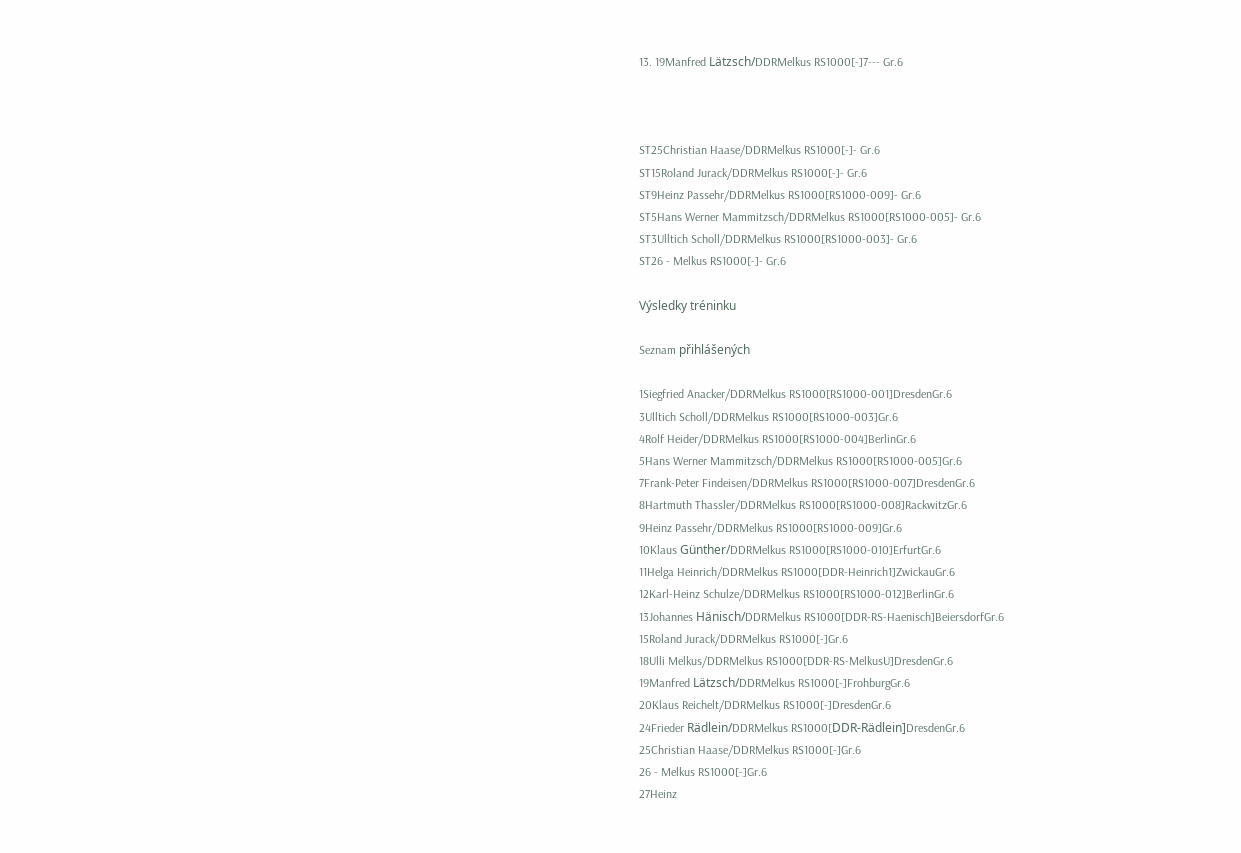13. 19Manfred Lätzsch/DDRMelkus RS1000[-]7--- Gr.6



ST25Christian Haase/DDRMelkus RS1000[-]- Gr.6
ST15Roland Jurack/DDRMelkus RS1000[-]- Gr.6
ST9Heinz Passehr/DDRMelkus RS1000[RS1000-009]- Gr.6
ST5Hans Werner Mammitzsch/DDRMelkus RS1000[RS1000-005]- Gr.6
ST3Ulltich Scholl/DDRMelkus RS1000[RS1000-003]- Gr.6
ST26 - Melkus RS1000[-]- Gr.6

Výsledky tréninku

Seznam přihlášených

1Siegfried Anacker/DDRMelkus RS1000[RS1000-001]DresdenGr.6
3Ulltich Scholl/DDRMelkus RS1000[RS1000-003]Gr.6
4Rolf Heider/DDRMelkus RS1000[RS1000-004]BerlinGr.6
5Hans Werner Mammitzsch/DDRMelkus RS1000[RS1000-005]Gr.6
7Frank-Peter Findeisen/DDRMelkus RS1000[RS1000-007]DresdenGr.6
8Hartmuth Thassler/DDRMelkus RS1000[RS1000-008]RackwitzGr.6
9Heinz Passehr/DDRMelkus RS1000[RS1000-009]Gr.6
10Klaus Günther/DDRMelkus RS1000[RS1000-010]ErfurtGr.6
11Helga Heinrich/DDRMelkus RS1000[DDR-Heinrich1]ZwickauGr.6
12Karl-Heinz Schulze/DDRMelkus RS1000[RS1000-012]BerlinGr.6
13Johannes Hänisch/DDRMelkus RS1000[DDR-RS-Haenisch]BeiersdorfGr.6
15Roland Jurack/DDRMelkus RS1000[-]Gr.6
18Ulli Melkus/DDRMelkus RS1000[DDR-RS-MelkusU]DresdenGr.6
19Manfred Lätzsch/DDRMelkus RS1000[-]FrohburgGr.6
20Klaus Reichelt/DDRMelkus RS1000[-]DresdenGr.6
24Frieder Rädlein/DDRMelkus RS1000[DDR-Rädlein]DresdenGr.6
25Christian Haase/DDRMelkus RS1000[-]Gr.6
26 - Melkus RS1000[-]Gr.6
27Heinz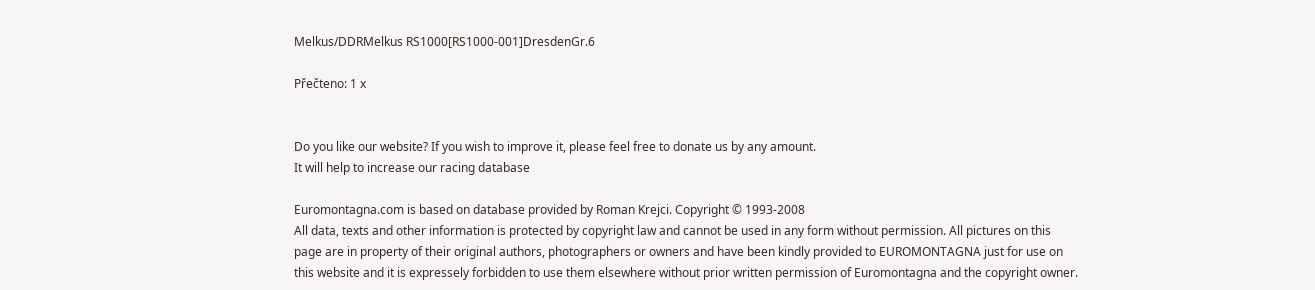Melkus/DDRMelkus RS1000[RS1000-001]DresdenGr.6

Přečteno: 1 x


Do you like our website? If you wish to improve it, please feel free to donate us by any amount.
It will help to increase our racing database

Euromontagna.com is based on database provided by Roman Krejci. Copyright © 1993-2008
All data, texts and other information is protected by copyright law and cannot be used in any form without permission. All pictures on this page are in property of their original authors, photographers or owners and have been kindly provided to EUROMONTAGNA just for use on this website and it is expressely forbidden to use them elsewhere without prior written permission of Euromontagna and the copyright owner.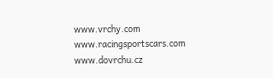www.vrchy.com  www.racingsportscars.com  www.dovrchu.cz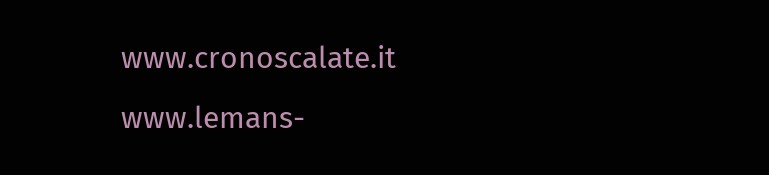www.cronoscalate.it  www.lemans-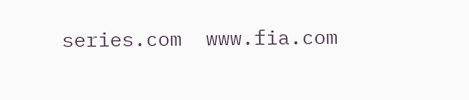series.com  www.fia.com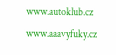www.autoklub.cz  www.aaavyfuky.cz